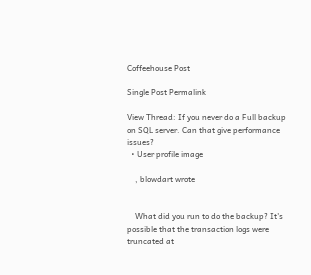Coffeehouse Post

Single Post Permalink

View Thread: If you never do a Full backup on SQL server. Can that give performance issues?
  • User profile image

    , blowdart wrote


    What did you run to do the backup? It's possible that the transaction logs were truncated at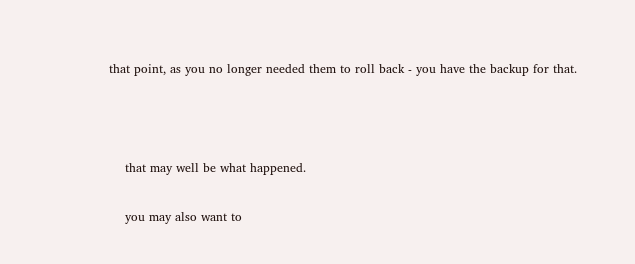that point, as you no longer needed them to roll back - you have the backup for that.



    that may well be what happened.

    you may also want to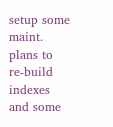setup some maint. plans to re-build indexes and some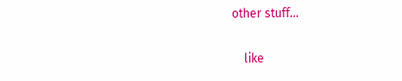other stuff...

    like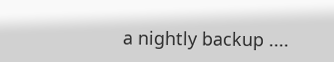a nightly backup ....